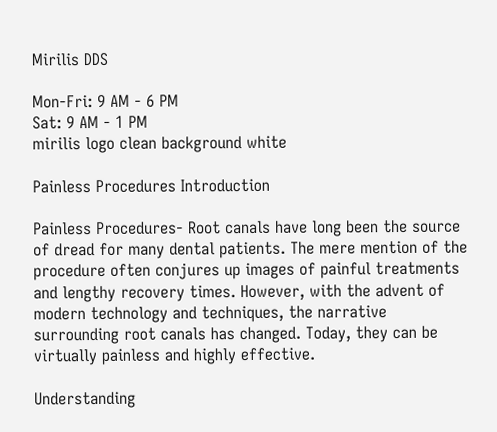Mirilis DDS

Mon-Fri: 9 AM - 6 PM
Sat: 9 AM - 1 PM
mirilis logo clean background white

Painless Procedures Introduction

Painless Procedures- Root canals have long been the source of dread for many dental patients. The mere mention of the procedure often conjures up images of painful treatments and lengthy recovery times. However, with the advent of modern technology and techniques, the narrative surrounding root canals has changed. Today, they can be virtually painless and highly effective.

Understanding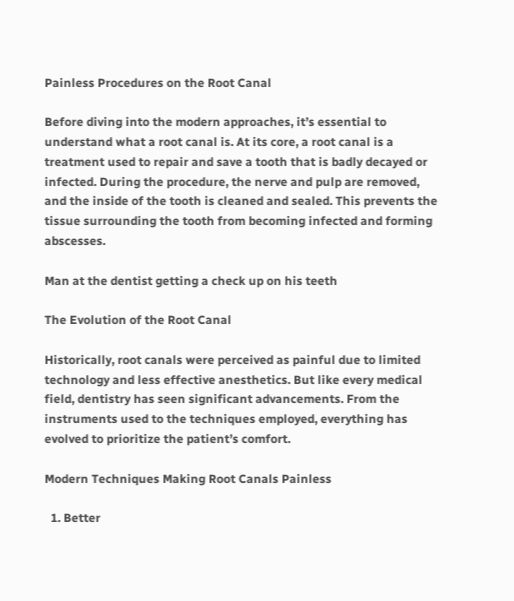Painless Procedures on the Root Canal

Before diving into the modern approaches, it’s essential to understand what a root canal is. At its core, a root canal is a treatment used to repair and save a tooth that is badly decayed or infected. During the procedure, the nerve and pulp are removed, and the inside of the tooth is cleaned and sealed. This prevents the tissue surrounding the tooth from becoming infected and forming abscesses.

Man at the dentist getting a check up on his teeth

The Evolution of the Root Canal

Historically, root canals were perceived as painful due to limited technology and less effective anesthetics. But like every medical field, dentistry has seen significant advancements. From the instruments used to the techniques employed, everything has evolved to prioritize the patient’s comfort.

Modern Techniques Making Root Canals Painless

  1. Better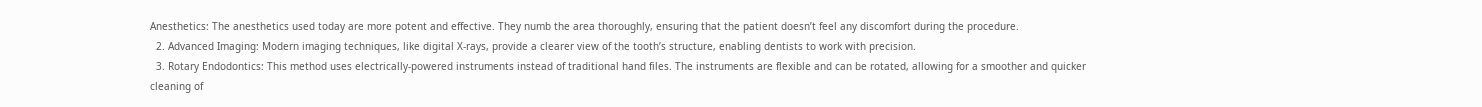Anesthetics: The anesthetics used today are more potent and effective. They numb the area thoroughly, ensuring that the patient doesn’t feel any discomfort during the procedure.
  2. Advanced Imaging: Modern imaging techniques, like digital X-rays, provide a clearer view of the tooth’s structure, enabling dentists to work with precision.
  3. Rotary Endodontics: This method uses electrically-powered instruments instead of traditional hand files. The instruments are flexible and can be rotated, allowing for a smoother and quicker cleaning of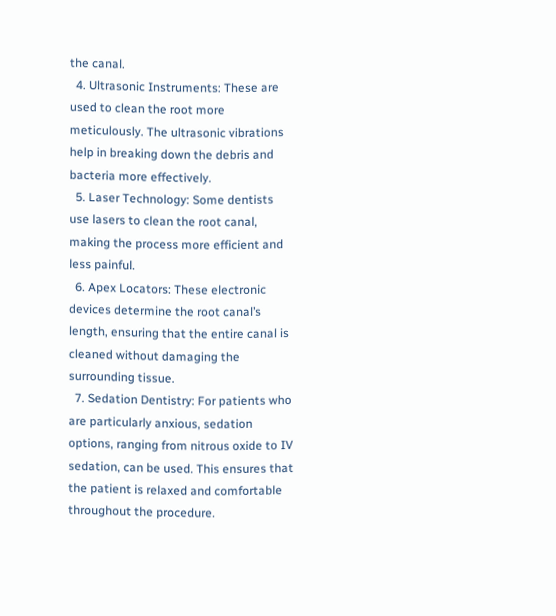the canal.
  4. Ultrasonic Instruments: These are used to clean the root more meticulously. The ultrasonic vibrations help in breaking down the debris and bacteria more effectively.
  5. Laser Technology: Some dentists use lasers to clean the root canal, making the process more efficient and less painful.
  6. Apex Locators: These electronic devices determine the root canal’s length, ensuring that the entire canal is cleaned without damaging the surrounding tissue.
  7. Sedation Dentistry: For patients who are particularly anxious, sedation options, ranging from nitrous oxide to IV sedation, can be used. This ensures that the patient is relaxed and comfortable throughout the procedure.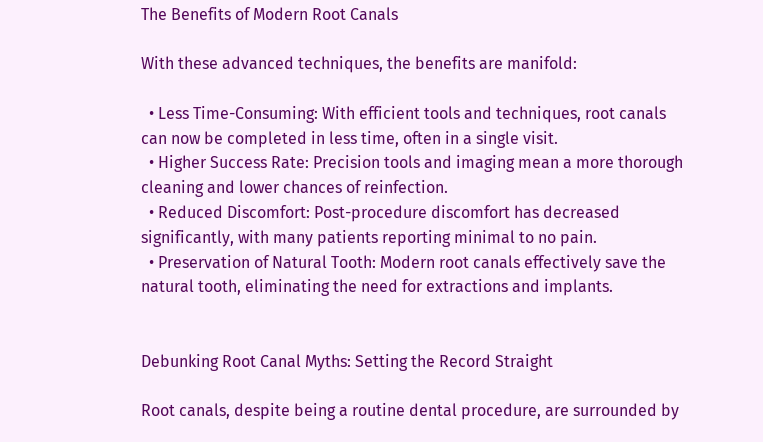The Benefits of Modern Root Canals

With these advanced techniques, the benefits are manifold:

  • Less Time-Consuming: With efficient tools and techniques, root canals can now be completed in less time, often in a single visit.
  • Higher Success Rate: Precision tools and imaging mean a more thorough cleaning and lower chances of reinfection.
  • Reduced Discomfort: Post-procedure discomfort has decreased significantly, with many patients reporting minimal to no pain.
  • Preservation of Natural Tooth: Modern root canals effectively save the natural tooth, eliminating the need for extractions and implants.


Debunking Root Canal Myths: Setting the Record Straight

Root canals, despite being a routine dental procedure, are surrounded by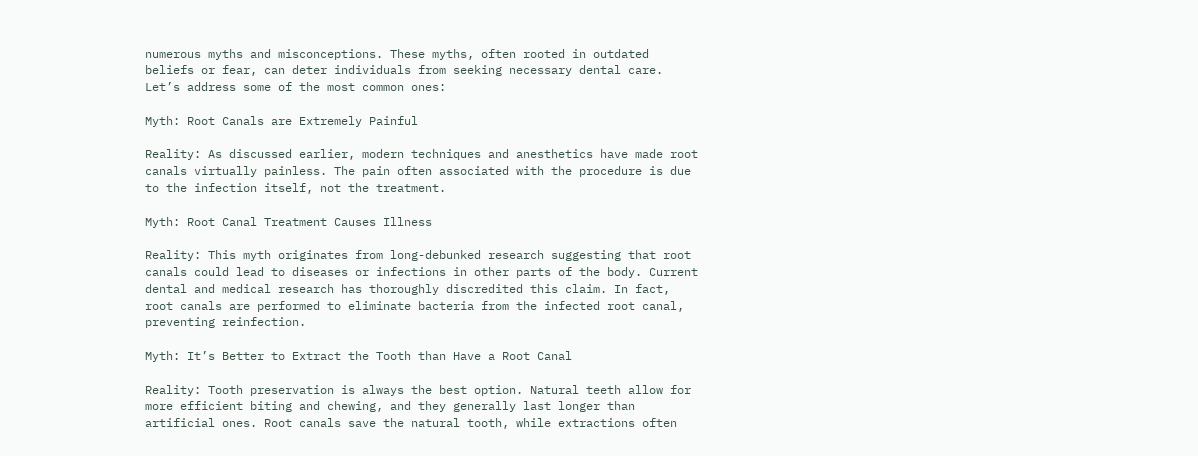numerous myths and misconceptions. These myths, often rooted in outdated beliefs or fear, can deter individuals from seeking necessary dental care. Let’s address some of the most common ones:

Myth: Root Canals are Extremely Painful

Reality: As discussed earlier, modern techniques and anesthetics have made root canals virtually painless. The pain often associated with the procedure is due to the infection itself, not the treatment.

Myth: Root Canal Treatment Causes Illness

Reality: This myth originates from long-debunked research suggesting that root canals could lead to diseases or infections in other parts of the body. Current dental and medical research has thoroughly discredited this claim. In fact, root canals are performed to eliminate bacteria from the infected root canal, preventing reinfection.

Myth: It’s Better to Extract the Tooth than Have a Root Canal

Reality: Tooth preservation is always the best option. Natural teeth allow for more efficient biting and chewing, and they generally last longer than artificial ones. Root canals save the natural tooth, while extractions often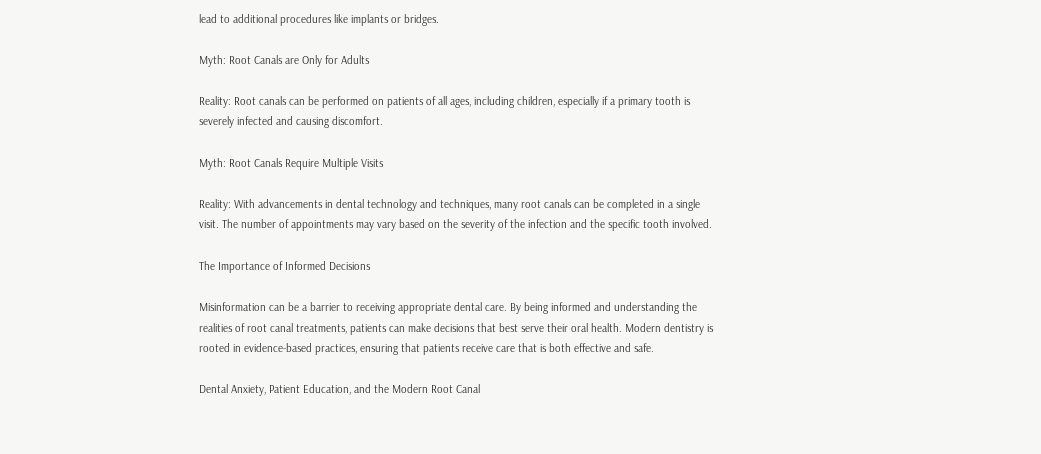lead to additional procedures like implants or bridges.

Myth: Root Canals are Only for Adults

Reality: Root canals can be performed on patients of all ages, including children, especially if a primary tooth is severely infected and causing discomfort.

Myth: Root Canals Require Multiple Visits

Reality: With advancements in dental technology and techniques, many root canals can be completed in a single visit. The number of appointments may vary based on the severity of the infection and the specific tooth involved.

The Importance of Informed Decisions

Misinformation can be a barrier to receiving appropriate dental care. By being informed and understanding the realities of root canal treatments, patients can make decisions that best serve their oral health. Modern dentistry is rooted in evidence-based practices, ensuring that patients receive care that is both effective and safe.

Dental Anxiety, Patient Education, and the Modern Root Canal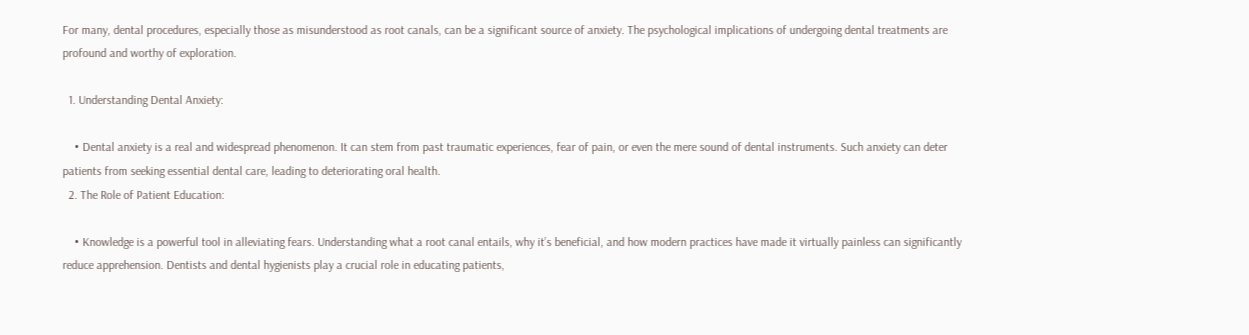For many, dental procedures, especially those as misunderstood as root canals, can be a significant source of anxiety. The psychological implications of undergoing dental treatments are profound and worthy of exploration.

  1. Understanding Dental Anxiety:

    • Dental anxiety is a real and widespread phenomenon. It can stem from past traumatic experiences, fear of pain, or even the mere sound of dental instruments. Such anxiety can deter patients from seeking essential dental care, leading to deteriorating oral health.
  2. The Role of Patient Education:

    • Knowledge is a powerful tool in alleviating fears. Understanding what a root canal entails, why it’s beneficial, and how modern practices have made it virtually painless can significantly reduce apprehension. Dentists and dental hygienists play a crucial role in educating patients,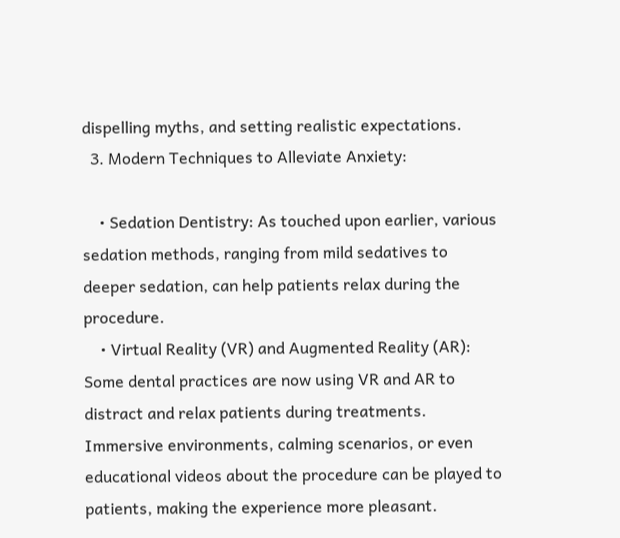dispelling myths, and setting realistic expectations.
  3. Modern Techniques to Alleviate Anxiety:

    • Sedation Dentistry: As touched upon earlier, various sedation methods, ranging from mild sedatives to deeper sedation, can help patients relax during the procedure.
    • Virtual Reality (VR) and Augmented Reality (AR): Some dental practices are now using VR and AR to distract and relax patients during treatments. Immersive environments, calming scenarios, or even educational videos about the procedure can be played to patients, making the experience more pleasant.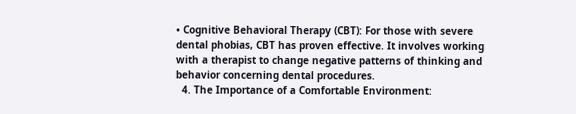• Cognitive Behavioral Therapy (CBT): For those with severe dental phobias, CBT has proven effective. It involves working with a therapist to change negative patterns of thinking and behavior concerning dental procedures.
  4. The Importance of a Comfortable Environment: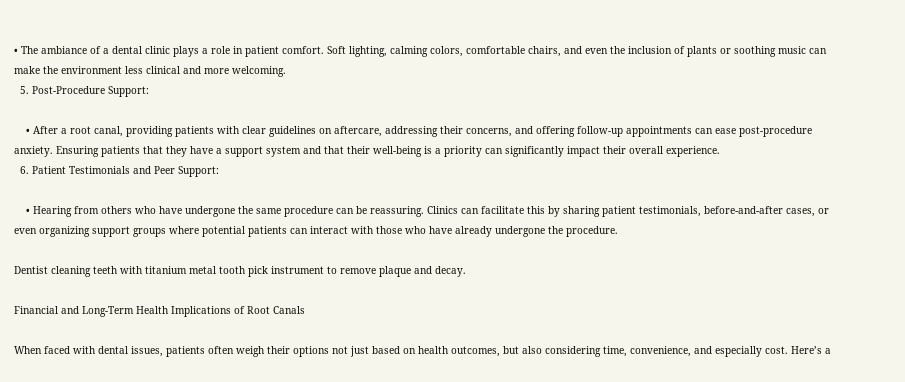• The ambiance of a dental clinic plays a role in patient comfort. Soft lighting, calming colors, comfortable chairs, and even the inclusion of plants or soothing music can make the environment less clinical and more welcoming.
  5. Post-Procedure Support:

    • After a root canal, providing patients with clear guidelines on aftercare, addressing their concerns, and offering follow-up appointments can ease post-procedure anxiety. Ensuring patients that they have a support system and that their well-being is a priority can significantly impact their overall experience.
  6. Patient Testimonials and Peer Support:

    • Hearing from others who have undergone the same procedure can be reassuring. Clinics can facilitate this by sharing patient testimonials, before-and-after cases, or even organizing support groups where potential patients can interact with those who have already undergone the procedure.

Dentist cleaning teeth with titanium metal tooth pick instrument to remove plaque and decay.

Financial and Long-Term Health Implications of Root Canals

When faced with dental issues, patients often weigh their options not just based on health outcomes, but also considering time, convenience, and especially cost. Here’s a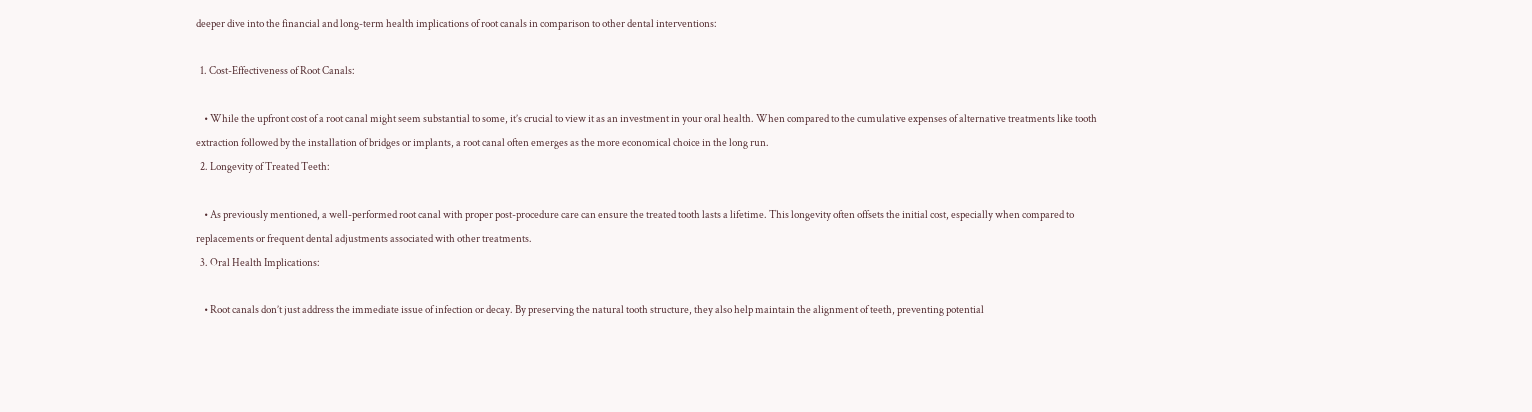deeper dive into the financial and long-term health implications of root canals in comparison to other dental interventions:

  1. Cost-Effectiveness of Root Canals:

    • While the upfront cost of a root canal might seem substantial to some, it’s crucial to view it as an investment in your oral health. When compared to the cumulative expenses of alternative treatments like tooth extraction followed by the installation of bridges or implants, a root canal often emerges as the more economical choice in the long run.
  2. Longevity of Treated Teeth:

    • As previously mentioned, a well-performed root canal with proper post-procedure care can ensure the treated tooth lasts a lifetime. This longevity often offsets the initial cost, especially when compared to replacements or frequent dental adjustments associated with other treatments.
  3. Oral Health Implications:

    • Root canals don’t just address the immediate issue of infection or decay. By preserving the natural tooth structure, they also help maintain the alignment of teeth, preventing potential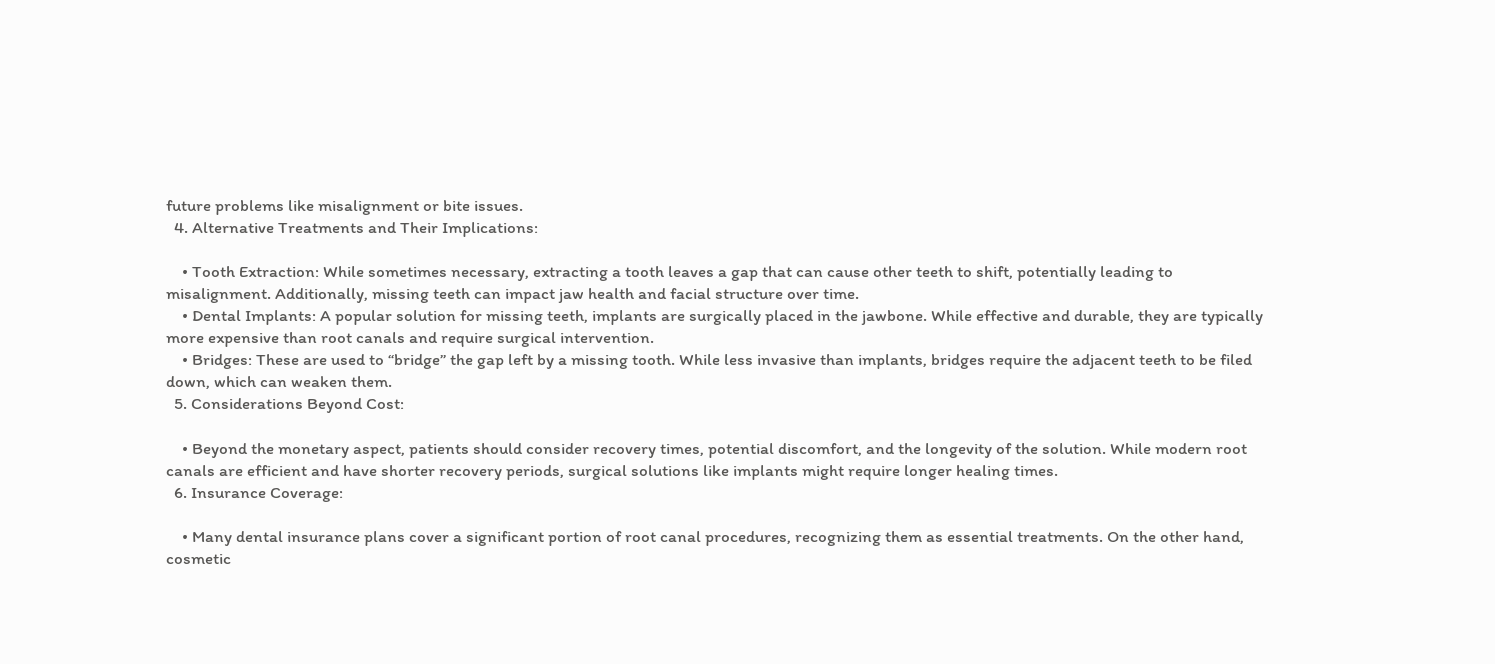future problems like misalignment or bite issues.
  4. Alternative Treatments and Their Implications:

    • Tooth Extraction: While sometimes necessary, extracting a tooth leaves a gap that can cause other teeth to shift, potentially leading to misalignment. Additionally, missing teeth can impact jaw health and facial structure over time.
    • Dental Implants: A popular solution for missing teeth, implants are surgically placed in the jawbone. While effective and durable, they are typically more expensive than root canals and require surgical intervention.
    • Bridges: These are used to “bridge” the gap left by a missing tooth. While less invasive than implants, bridges require the adjacent teeth to be filed down, which can weaken them.
  5. Considerations Beyond Cost:

    • Beyond the monetary aspect, patients should consider recovery times, potential discomfort, and the longevity of the solution. While modern root canals are efficient and have shorter recovery periods, surgical solutions like implants might require longer healing times.
  6. Insurance Coverage:

    • Many dental insurance plans cover a significant portion of root canal procedures, recognizing them as essential treatments. On the other hand, cosmetic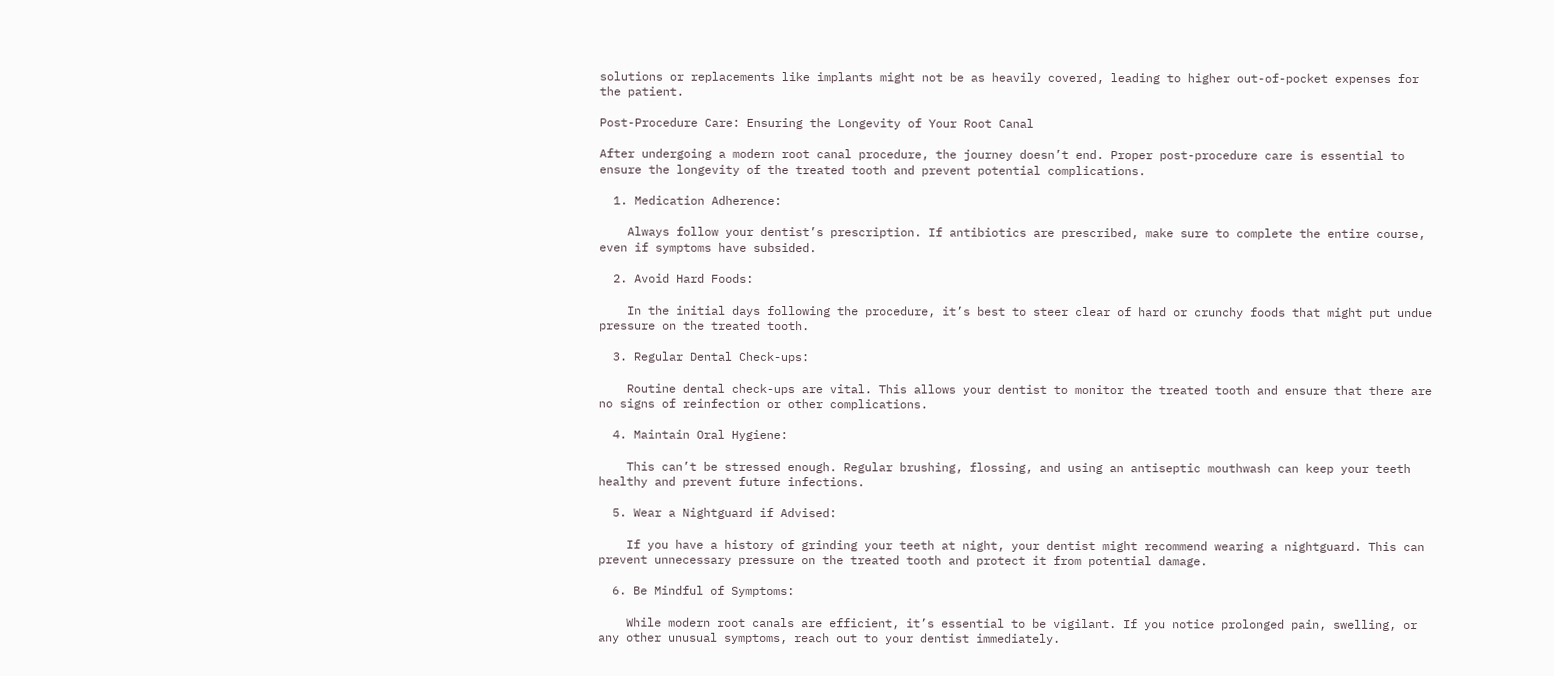solutions or replacements like implants might not be as heavily covered, leading to higher out-of-pocket expenses for the patient.

Post-Procedure Care: Ensuring the Longevity of Your Root Canal

After undergoing a modern root canal procedure, the journey doesn’t end. Proper post-procedure care is essential to ensure the longevity of the treated tooth and prevent potential complications.

  1. Medication Adherence:

    Always follow your dentist’s prescription. If antibiotics are prescribed, make sure to complete the entire course, even if symptoms have subsided.

  2. Avoid Hard Foods:

    In the initial days following the procedure, it’s best to steer clear of hard or crunchy foods that might put undue pressure on the treated tooth.

  3. Regular Dental Check-ups:

    Routine dental check-ups are vital. This allows your dentist to monitor the treated tooth and ensure that there are no signs of reinfection or other complications.

  4. Maintain Oral Hygiene:

    This can’t be stressed enough. Regular brushing, flossing, and using an antiseptic mouthwash can keep your teeth healthy and prevent future infections.

  5. Wear a Nightguard if Advised:

    If you have a history of grinding your teeth at night, your dentist might recommend wearing a nightguard. This can prevent unnecessary pressure on the treated tooth and protect it from potential damage.

  6. Be Mindful of Symptoms:

    While modern root canals are efficient, it’s essential to be vigilant. If you notice prolonged pain, swelling, or any other unusual symptoms, reach out to your dentist immediately.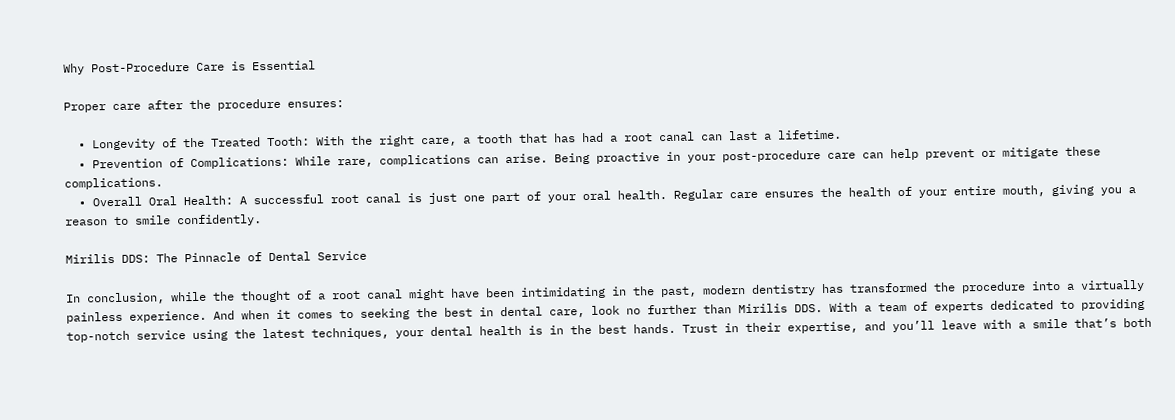Why Post-Procedure Care is Essential

Proper care after the procedure ensures:

  • Longevity of the Treated Tooth: With the right care, a tooth that has had a root canal can last a lifetime.
  • Prevention of Complications: While rare, complications can arise. Being proactive in your post-procedure care can help prevent or mitigate these complications.
  • Overall Oral Health: A successful root canal is just one part of your oral health. Regular care ensures the health of your entire mouth, giving you a reason to smile confidently.

Mirilis DDS: The Pinnacle of Dental Service

In conclusion, while the thought of a root canal might have been intimidating in the past, modern dentistry has transformed the procedure into a virtually painless experience. And when it comes to seeking the best in dental care, look no further than Mirilis DDS. With a team of experts dedicated to providing top-notch service using the latest techniques, your dental health is in the best hands. Trust in their expertise, and you’ll leave with a smile that’s both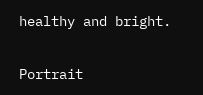healthy and bright.

Portrait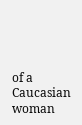of a Caucasian woman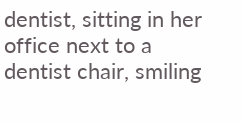dentist, sitting in her office next to a dentist chair, smiling